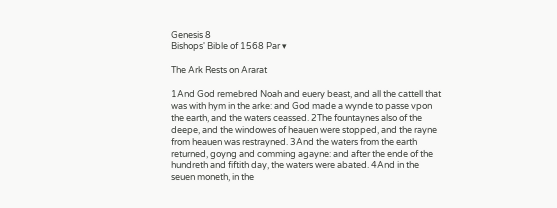Genesis 8
Bishops' Bible of 1568 Par ▾

The Ark Rests on Ararat

1And God remebred Noah and euery beast, and all the cattell that was with hym in the arke: and God made a wynde to passe vpon the earth, and the waters ceassed. 2The fountaynes also of the deepe, and the windowes of heauen were stopped, and the rayne from heauen was restrayned. 3And the waters from the earth returned, goyng and comming agayne: and after the ende of the hundreth and fiftith day, the waters were abated. 4And in the seuen moneth, in the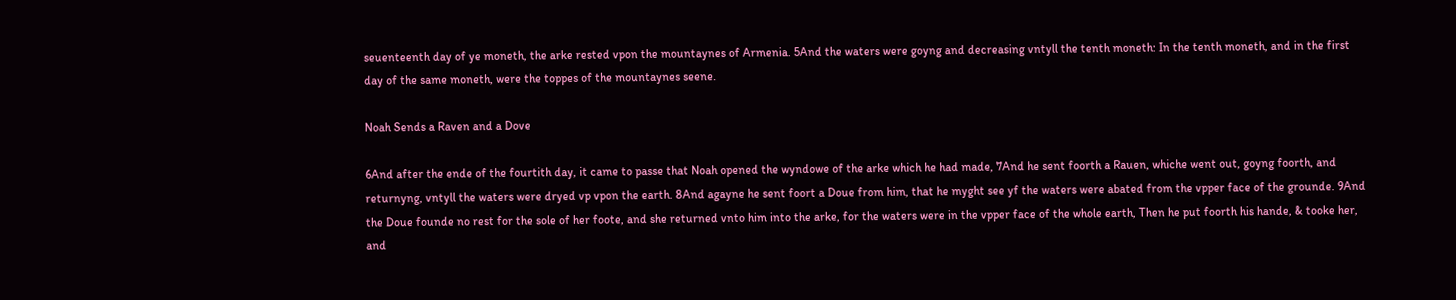seuenteenth day of ye moneth, the arke rested vpon the mountaynes of Armenia. 5And the waters were goyng and decreasing vntyll the tenth moneth: In the tenth moneth, and in the first day of the same moneth, were the toppes of the mountaynes seene.

Noah Sends a Raven and a Dove

6And after the ende of the fourtith day, it came to passe that Noah opened the wyndowe of the arke which he had made, 7And he sent foorth a Rauen, whiche went out, goyng foorth, and returnyng, vntyll the waters were dryed vp vpon the earth. 8And agayne he sent foort a Doue from him, that he myght see yf the waters were abated from the vpper face of the grounde. 9And the Doue founde no rest for the sole of her foote, and she returned vnto him into the arke, for the waters were in the vpper face of the whole earth, Then he put foorth his hande, & tooke her, and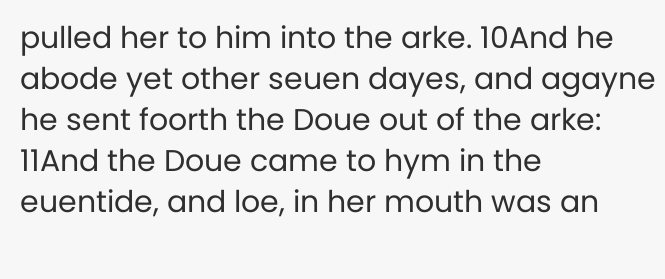pulled her to him into the arke. 10And he abode yet other seuen dayes, and agayne he sent foorth the Doue out of the arke: 11And the Doue came to hym in the euentide, and loe, in her mouth was an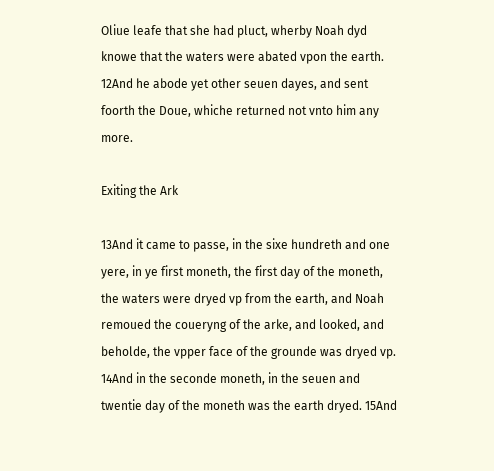Oliue leafe that she had pluct, wherby Noah dyd knowe that the waters were abated vpon the earth. 12And he abode yet other seuen dayes, and sent foorth the Doue, whiche returned not vnto him any more.

Exiting the Ark

13And it came to passe, in the sixe hundreth and one yere, in ye first moneth, the first day of the moneth, the waters were dryed vp from the earth, and Noah remoued the coueryng of the arke, and looked, and beholde, the vpper face of the grounde was dryed vp. 14And in the seconde moneth, in the seuen and twentie day of the moneth was the earth dryed. 15And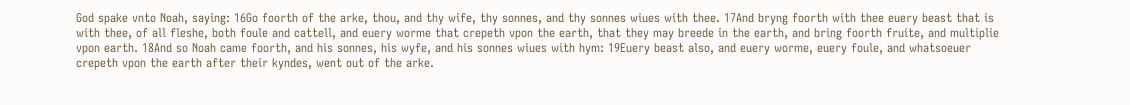God spake vnto Noah, saying: 16Go foorth of the arke, thou, and thy wife, thy sonnes, and thy sonnes wiues with thee. 17And bryng foorth with thee euery beast that is with thee, of all fleshe, both foule and cattell, and euery worme that crepeth vpon the earth, that they may breede in the earth, and bring foorth fruite, and multiplie vpon earth. 18And so Noah came foorth, and his sonnes, his wyfe, and his sonnes wiues with hym: 19Euery beast also, and euery worme, euery foule, and whatsoeuer crepeth vpon the earth after their kyndes, went out of the arke.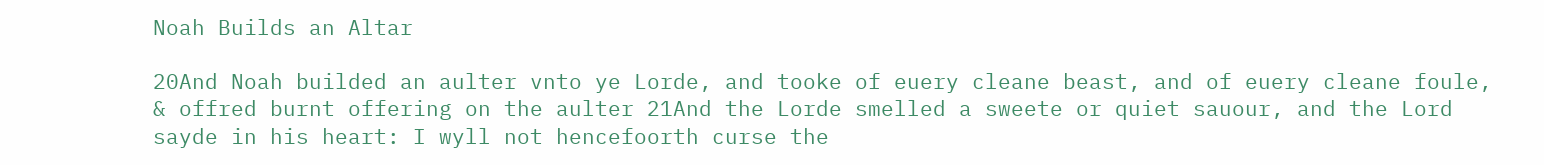Noah Builds an Altar

20And Noah builded an aulter vnto ye Lorde, and tooke of euery cleane beast, and of euery cleane foule, & offred burnt offering on the aulter 21And the Lorde smelled a sweete or quiet sauour, and the Lord sayde in his heart: I wyll not hencefoorth curse the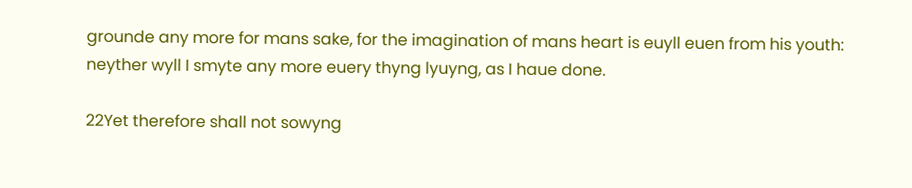grounde any more for mans sake, for the imagination of mans heart is euyll euen from his youth: neyther wyll I smyte any more euery thyng lyuyng, as I haue done.

22Yet therefore shall not sowyng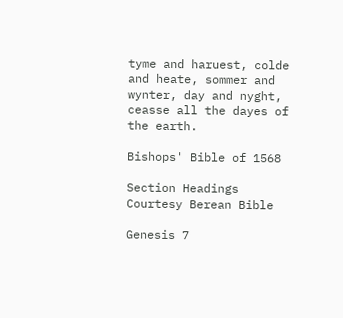tyme and haruest, colde and heate, sommer and wynter, day and nyght, ceasse all the dayes of the earth.

Bishops' Bible of 1568

Section Headings Courtesy Berean Bible

Genesis 7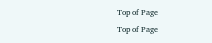Top of Page
Top of Page